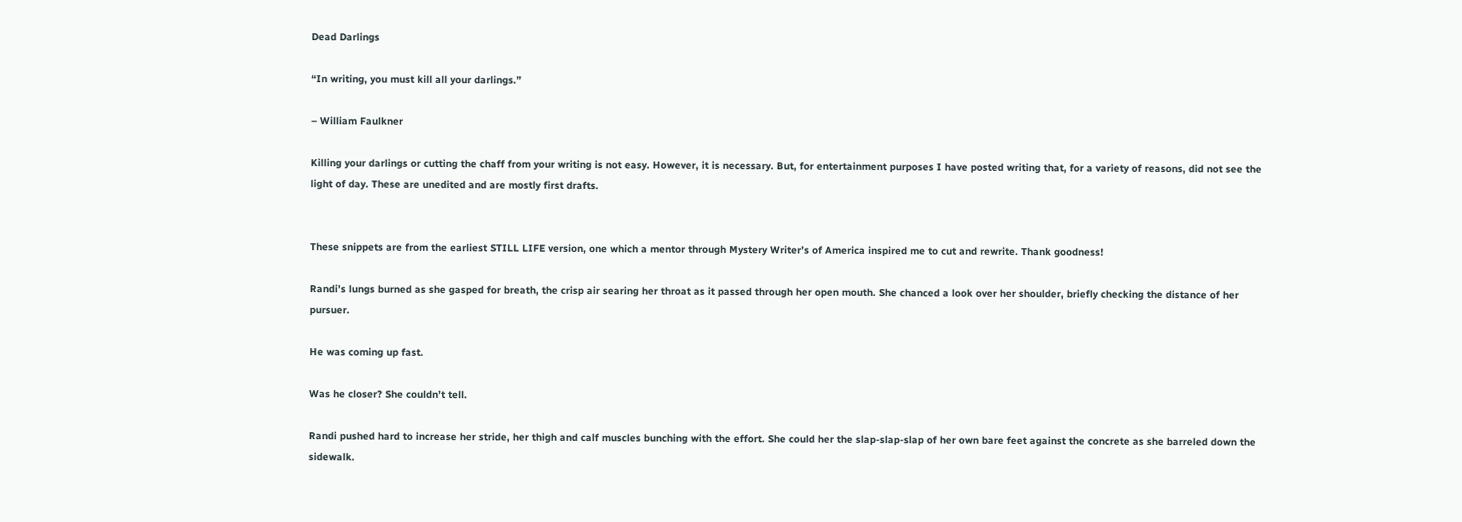Dead Darlings

“In writing, you must kill all your darlings.”

– William Faulkner

Killing your darlings or cutting the chaff from your writing is not easy. However, it is necessary. But, for entertainment purposes I have posted writing that, for a variety of reasons, did not see the light of day. These are unedited and are mostly first drafts.


These snippets are from the earliest STILL LIFE version, one which a mentor through Mystery Writer’s of America inspired me to cut and rewrite. Thank goodness!

Randi’s lungs burned as she gasped for breath, the crisp air searing her throat as it passed through her open mouth. She chanced a look over her shoulder, briefly checking the distance of her pursuer.

He was coming up fast.

Was he closer? She couldn’t tell.

Randi pushed hard to increase her stride, her thigh and calf muscles bunching with the effort. She could her the slap-slap-slap of her own bare feet against the concrete as she barreled down the sidewalk.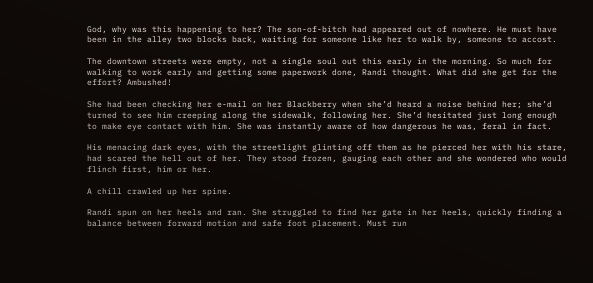God, why was this happening to her? The son-of-bitch had appeared out of nowhere. He must have been in the alley two blocks back, waiting for someone like her to walk by, someone to accost.

The downtown streets were empty, not a single soul out this early in the morning. So much for walking to work early and getting some paperwork done, Randi thought. What did she get for the effort? Ambushed!

She had been checking her e-mail on her Blackberry when she’d heard a noise behind her; she’d turned to see him creeping along the sidewalk, following her. She’d hesitated just long enough to make eye contact with him. She was instantly aware of how dangerous he was, feral in fact.

His menacing dark eyes, with the streetlight glinting off them as he pierced her with his stare, had scared the hell out of her. They stood frozen, gauging each other and she wondered who would flinch first, him or her.

A chill crawled up her spine.

Randi spun on her heels and ran. She struggled to find her gate in her heels, quickly finding a balance between forward motion and safe foot placement. Must run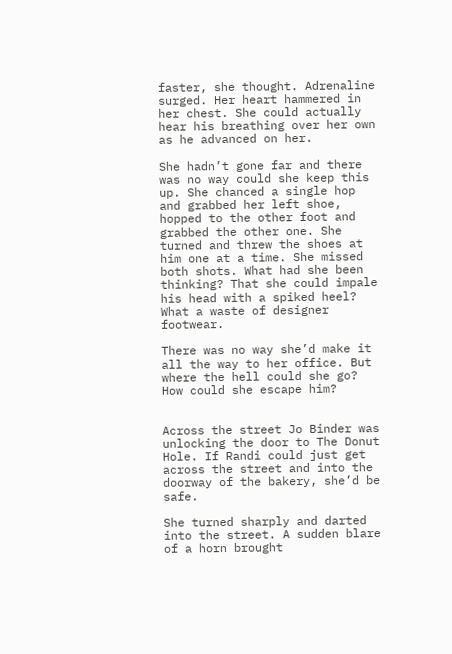faster, she thought. Adrenaline surged. Her heart hammered in her chest. She could actually hear his breathing over her own as he advanced on her.

She hadn’t gone far and there was no way could she keep this up. She chanced a single hop and grabbed her left shoe, hopped to the other foot and grabbed the other one. She turned and threw the shoes at him one at a time. She missed both shots. What had she been thinking? That she could impale his head with a spiked heel? What a waste of designer footwear.

There was no way she’d make it all the way to her office. But where the hell could she go? How could she escape him?


Across the street Jo Binder was unlocking the door to The Donut Hole. If Randi could just get across the street and into the doorway of the bakery, she’d be safe.

She turned sharply and darted into the street. A sudden blare of a horn brought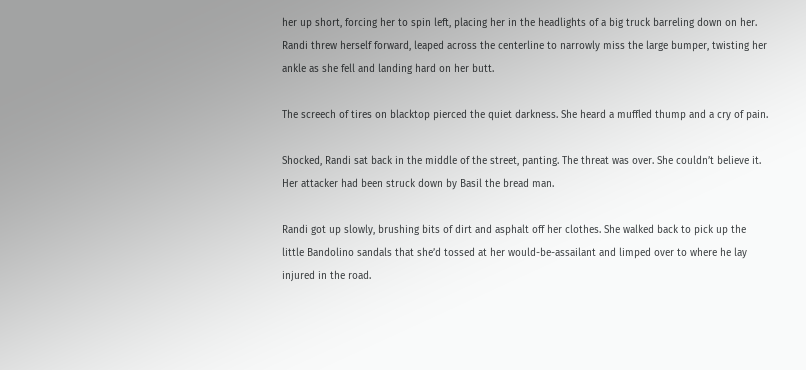her up short, forcing her to spin left, placing her in the headlights of a big truck barreling down on her. Randi threw herself forward, leaped across the centerline to narrowly miss the large bumper, twisting her ankle as she fell and landing hard on her butt.

The screech of tires on blacktop pierced the quiet darkness. She heard a muffled thump and a cry of pain.

Shocked, Randi sat back in the middle of the street, panting. The threat was over. She couldn’t believe it. Her attacker had been struck down by Basil the bread man.

Randi got up slowly, brushing bits of dirt and asphalt off her clothes. She walked back to pick up the little Bandolino sandals that she’d tossed at her would-be-assailant and limped over to where he lay injured in the road.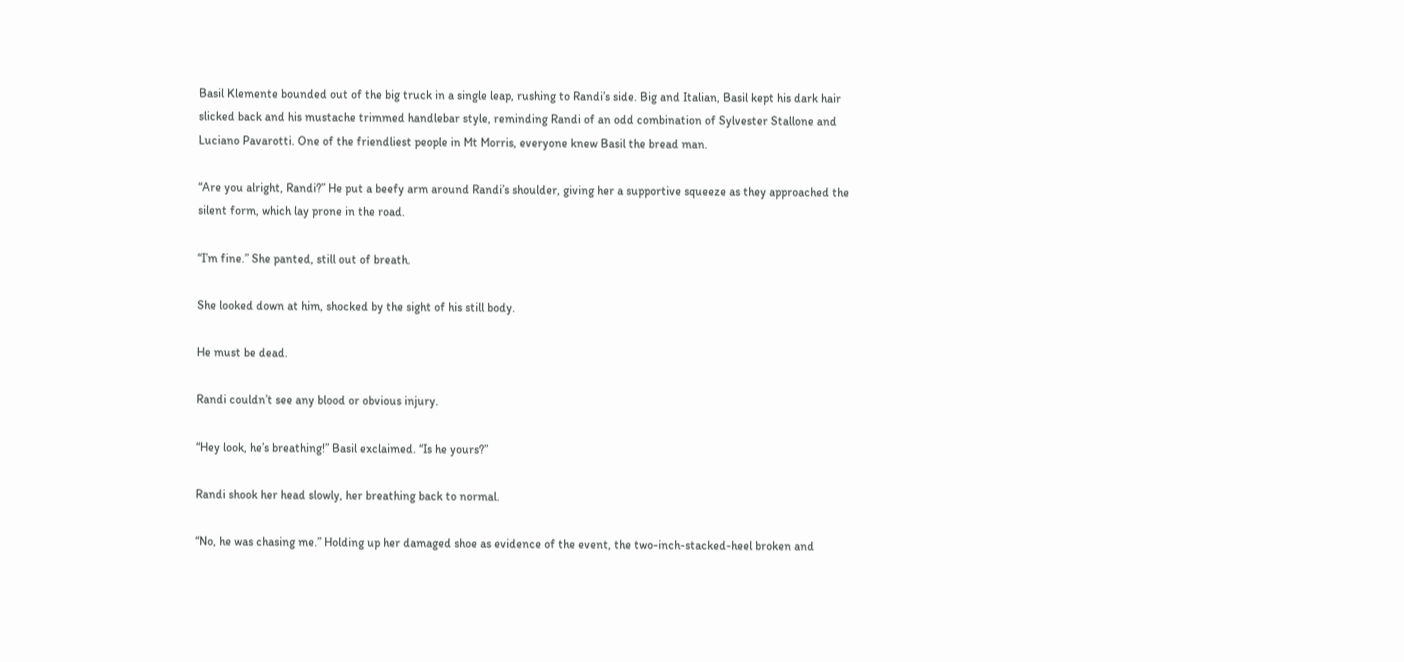Basil Klemente bounded out of the big truck in a single leap, rushing to Randi’s side. Big and Italian, Basil kept his dark hair slicked back and his mustache trimmed handlebar style, reminding Randi of an odd combination of Sylvester Stallone and Luciano Pavarotti. One of the friendliest people in Mt Morris, everyone knew Basil the bread man.

“Are you alright, Randi?” He put a beefy arm around Randi’s shoulder, giving her a supportive squeeze as they approached the silent form, which lay prone in the road.

“I’m fine.” She panted, still out of breath.

She looked down at him, shocked by the sight of his still body.

He must be dead.

Randi couldn’t see any blood or obvious injury.

“Hey look, he’s breathing!” Basil exclaimed. “Is he yours?”

Randi shook her head slowly, her breathing back to normal.

“No, he was chasing me.” Holding up her damaged shoe as evidence of the event, the two-inch-stacked-heel broken and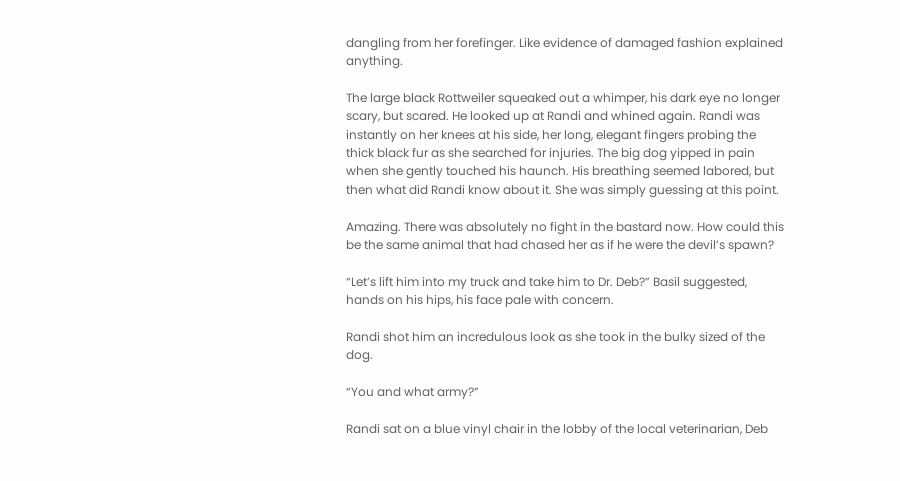dangling from her forefinger. Like evidence of damaged fashion explained anything.

The large black Rottweiler squeaked out a whimper, his dark eye no longer scary, but scared. He looked up at Randi and whined again. Randi was instantly on her knees at his side, her long, elegant fingers probing the thick black fur as she searched for injuries. The big dog yipped in pain when she gently touched his haunch. His breathing seemed labored, but then what did Randi know about it. She was simply guessing at this point.

Amazing. There was absolutely no fight in the bastard now. How could this be the same animal that had chased her as if he were the devil’s spawn?

“Let’s lift him into my truck and take him to Dr. Deb?” Basil suggested, hands on his hips, his face pale with concern.

Randi shot him an incredulous look as she took in the bulky sized of the dog.

“You and what army?”

Randi sat on a blue vinyl chair in the lobby of the local veterinarian, Deb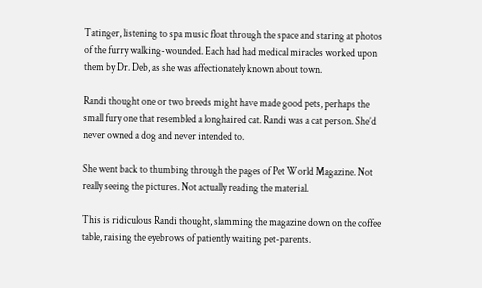Tatinger, listening to spa music float through the space and staring at photos of the furry walking-wounded. Each had had medical miracles worked upon them by Dr. Deb, as she was affectionately known about town.

Randi thought one or two breeds might have made good pets, perhaps the small fury one that resembled a longhaired cat. Randi was a cat person. She’d never owned a dog and never intended to.

She went back to thumbing through the pages of Pet World Magazine. Not really seeing the pictures. Not actually reading the material.

This is ridiculous Randi thought, slamming the magazine down on the coffee table, raising the eyebrows of patiently waiting pet-parents.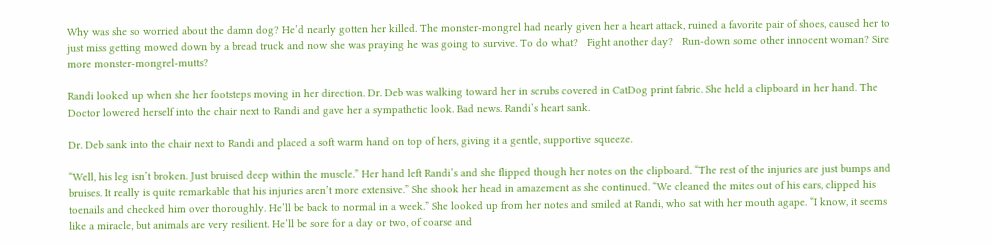Why was she so worried about the damn dog? He’d nearly gotten her killed. The monster-mongrel had nearly given her a heart attack, ruined a favorite pair of shoes, caused her to just miss getting mowed down by a bread truck and now she was praying he was going to survive. To do what?   Fight another day?   Run-down some other innocent woman? Sire more monster-mongrel-mutts?

Randi looked up when she her footsteps moving in her direction. Dr. Deb was walking toward her in scrubs covered in CatDog print fabric. She held a clipboard in her hand. The Doctor lowered herself into the chair next to Randi and gave her a sympathetic look. Bad news. Randi’s heart sank.

Dr. Deb sank into the chair next to Randi and placed a soft warm hand on top of hers, giving it a gentle, supportive squeeze.

“Well, his leg isn’t broken. Just bruised deep within the muscle.” Her hand left Randi’s and she flipped though her notes on the clipboard. “The rest of the injuries are just bumps and bruises. It really is quite remarkable that his injuries aren’t more extensive.” She shook her head in amazement as she continued. “We cleaned the mites out of his ears, clipped his toenails and checked him over thoroughly. He’ll be back to normal in a week.” She looked up from her notes and smiled at Randi, who sat with her mouth agape. “I know, it seems like a miracle, but animals are very resilient. He’ll be sore for a day or two, of coarse and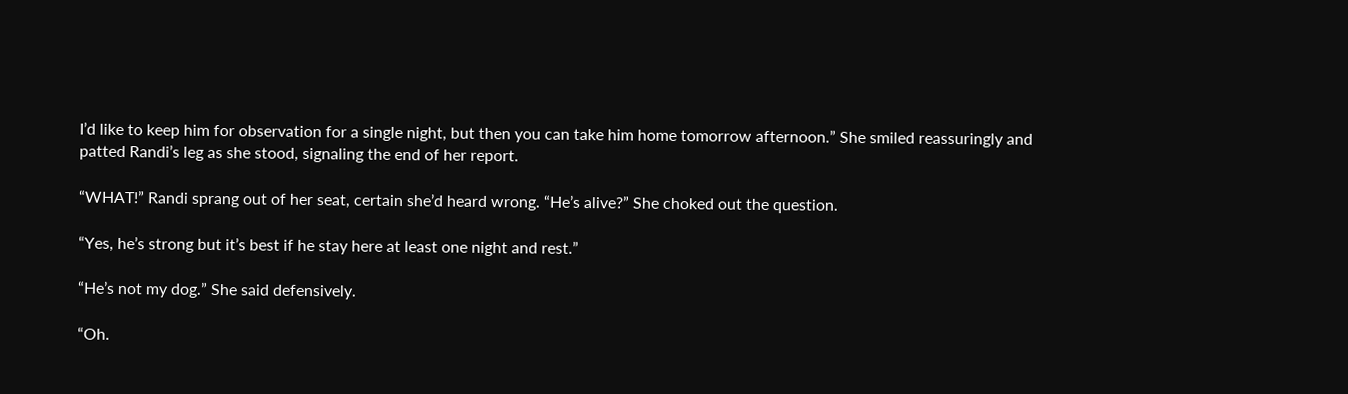I’d like to keep him for observation for a single night, but then you can take him home tomorrow afternoon.” She smiled reassuringly and patted Randi’s leg as she stood, signaling the end of her report.

“WHAT!” Randi sprang out of her seat, certain she’d heard wrong. “He’s alive?” She choked out the question.

“Yes, he’s strong but it’s best if he stay here at least one night and rest.”

“He’s not my dog.” She said defensively.

“Oh.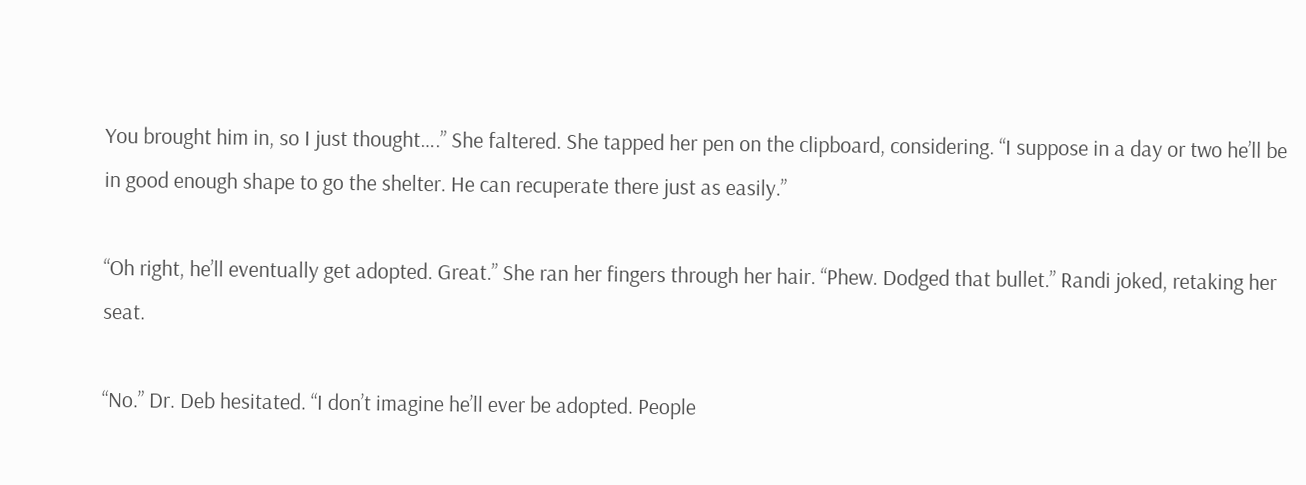You brought him in, so I just thought….” She faltered. She tapped her pen on the clipboard, considering. “I suppose in a day or two he’ll be in good enough shape to go the shelter. He can recuperate there just as easily.”

“Oh right, he’ll eventually get adopted. Great.” She ran her fingers through her hair. “Phew. Dodged that bullet.” Randi joked, retaking her seat.

“No.” Dr. Deb hesitated. “I don’t imagine he’ll ever be adopted. People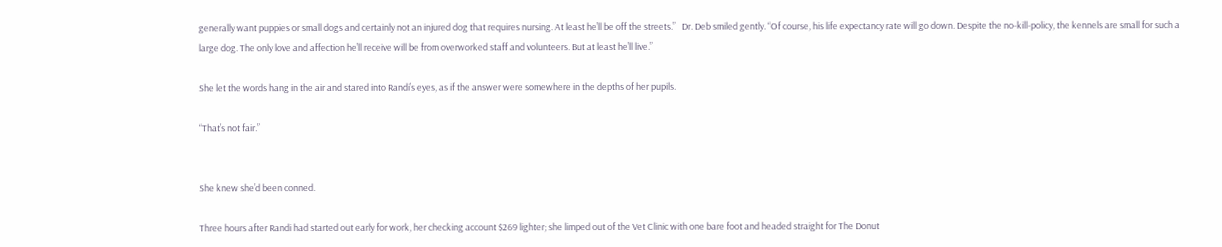generally want puppies or small dogs and certainly not an injured dog that requires nursing. At least he’ll be off the streets.”   Dr. Deb smiled gently. “Of course, his life expectancy rate will go down. Despite the no-kill-policy, the kennels are small for such a large dog. The only love and affection he’ll receive will be from overworked staff and volunteers. But at least he’ll live.”

She let the words hang in the air and stared into Randi’s eyes, as if the answer were somewhere in the depths of her pupils.

“That’s not fair.”


She knew she’d been conned.

Three hours after Randi had started out early for work, her checking account $269 lighter; she limped out of the Vet Clinic with one bare foot and headed straight for The Donut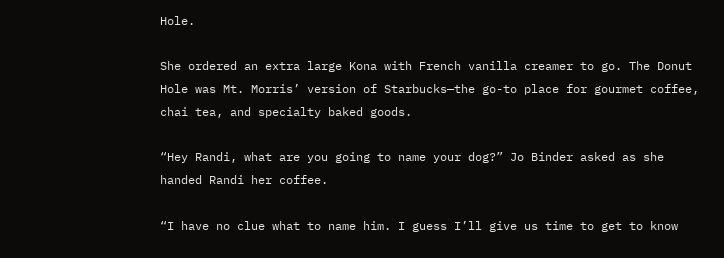Hole.

She ordered an extra large Kona with French vanilla creamer to go. The Donut Hole was Mt. Morris’ version of Starbucks—the go-to place for gourmet coffee, chai tea, and specialty baked goods.

“Hey Randi, what are you going to name your dog?” Jo Binder asked as she handed Randi her coffee.

“I have no clue what to name him. I guess I’ll give us time to get to know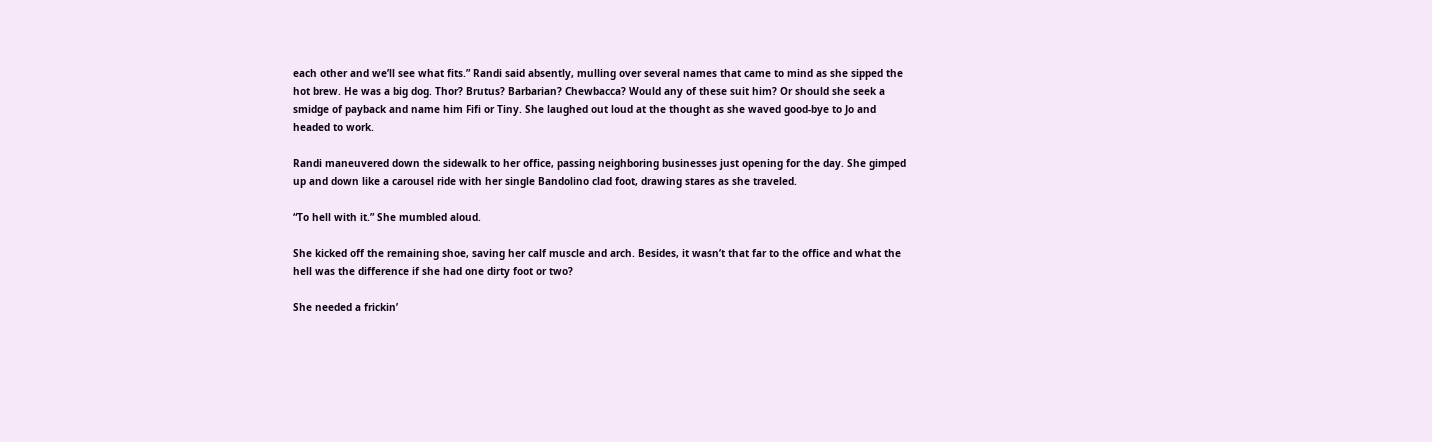each other and we’ll see what fits.” Randi said absently, mulling over several names that came to mind as she sipped the hot brew. He was a big dog. Thor? Brutus? Barbarian? Chewbacca? Would any of these suit him? Or should she seek a smidge of payback and name him Fifi or Tiny. She laughed out loud at the thought as she waved good-bye to Jo and headed to work.

Randi maneuvered down the sidewalk to her office, passing neighboring businesses just opening for the day. She gimped up and down like a carousel ride with her single Bandolino clad foot, drawing stares as she traveled.

“To hell with it.” She mumbled aloud.

She kicked off the remaining shoe, saving her calf muscle and arch. Besides, it wasn’t that far to the office and what the hell was the difference if she had one dirty foot or two?

She needed a frickin’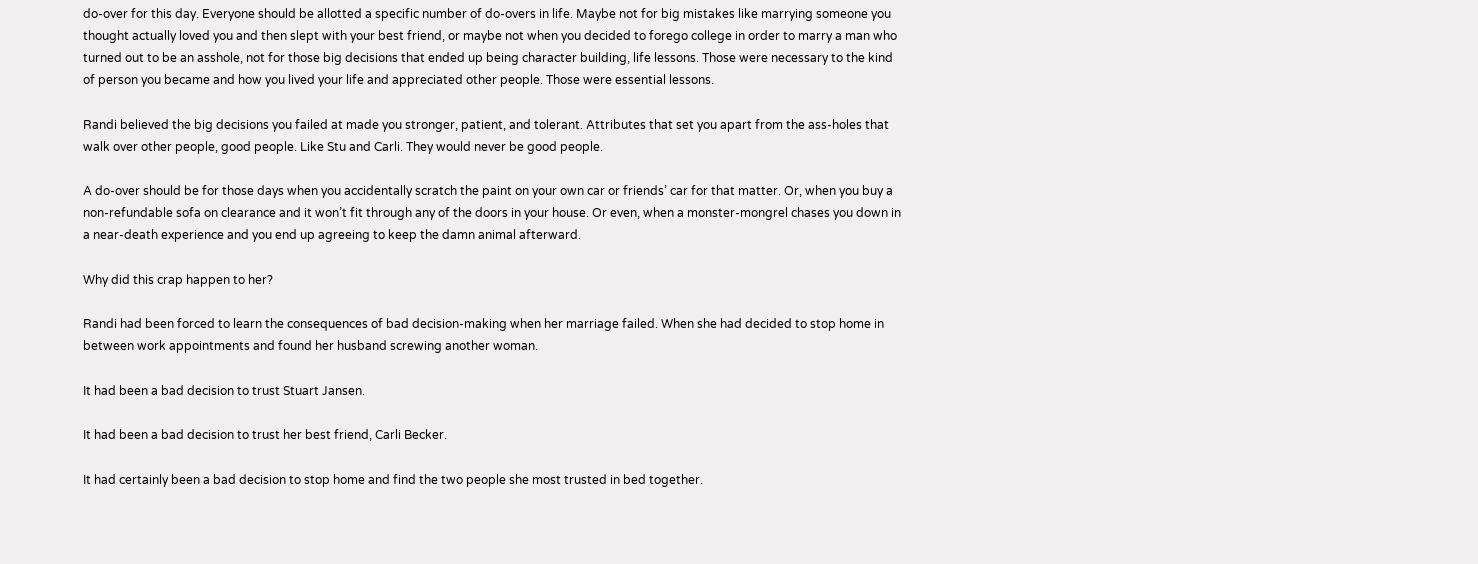do-over for this day. Everyone should be allotted a specific number of do-overs in life. Maybe not for big mistakes like marrying someone you thought actually loved you and then slept with your best friend, or maybe not when you decided to forego college in order to marry a man who turned out to be an asshole, not for those big decisions that ended up being character building, life lessons. Those were necessary to the kind of person you became and how you lived your life and appreciated other people. Those were essential lessons.

Randi believed the big decisions you failed at made you stronger, patient, and tolerant. Attributes that set you apart from the ass-holes that walk over other people, good people. Like Stu and Carli. They would never be good people.

A do-over should be for those days when you accidentally scratch the paint on your own car or friends’ car for that matter. Or, when you buy a non-refundable sofa on clearance and it won’t fit through any of the doors in your house. Or even, when a monster-mongrel chases you down in a near-death experience and you end up agreeing to keep the damn animal afterward.

Why did this crap happen to her?

Randi had been forced to learn the consequences of bad decision-making when her marriage failed. When she had decided to stop home in between work appointments and found her husband screwing another woman.

It had been a bad decision to trust Stuart Jansen.

It had been a bad decision to trust her best friend, Carli Becker.

It had certainly been a bad decision to stop home and find the two people she most trusted in bed together.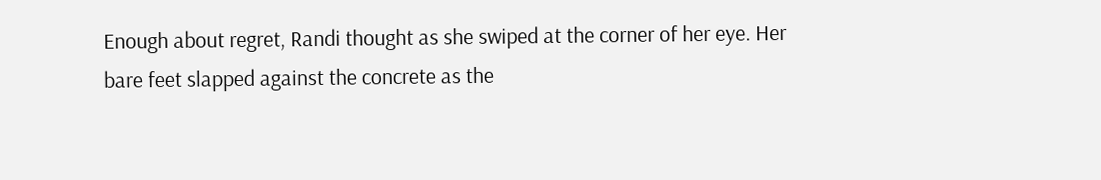Enough about regret, Randi thought as she swiped at the corner of her eye. Her bare feet slapped against the concrete as the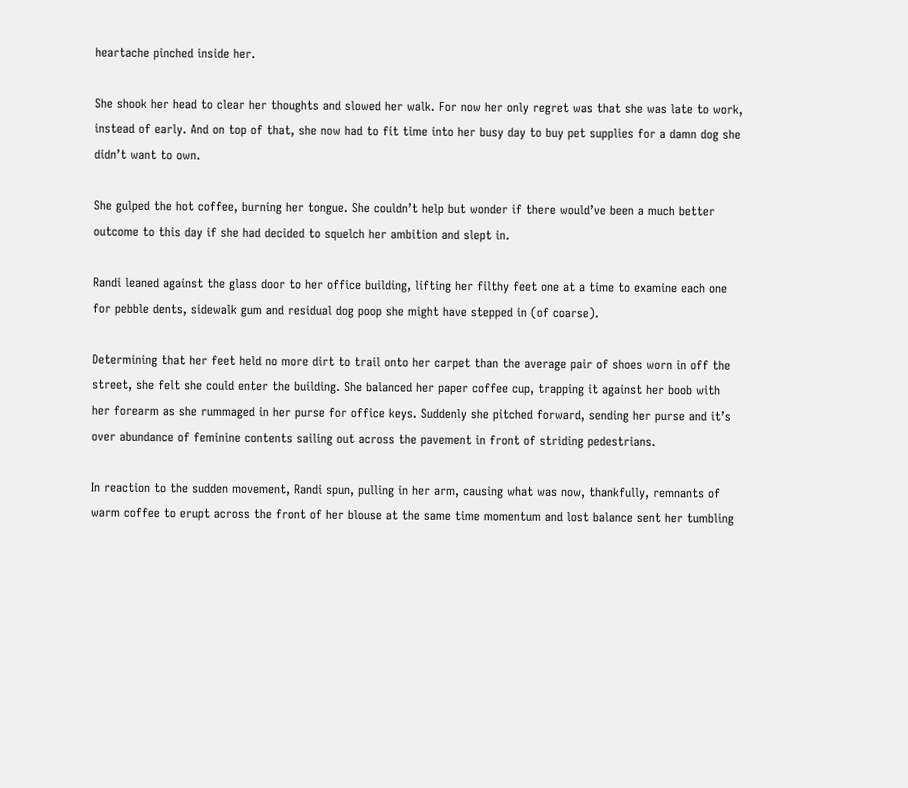heartache pinched inside her.

She shook her head to clear her thoughts and slowed her walk. For now her only regret was that she was late to work, instead of early. And on top of that, she now had to fit time into her busy day to buy pet supplies for a damn dog she didn’t want to own.

She gulped the hot coffee, burning her tongue. She couldn’t help but wonder if there would’ve been a much better outcome to this day if she had decided to squelch her ambition and slept in.

Randi leaned against the glass door to her office building, lifting her filthy feet one at a time to examine each one for pebble dents, sidewalk gum and residual dog poop she might have stepped in (of coarse).

Determining that her feet held no more dirt to trail onto her carpet than the average pair of shoes worn in off the street, she felt she could enter the building. She balanced her paper coffee cup, trapping it against her boob with her forearm as she rummaged in her purse for office keys. Suddenly she pitched forward, sending her purse and it’s over abundance of feminine contents sailing out across the pavement in front of striding pedestrians.

In reaction to the sudden movement, Randi spun, pulling in her arm, causing what was now, thankfully, remnants of warm coffee to erupt across the front of her blouse at the same time momentum and lost balance sent her tumbling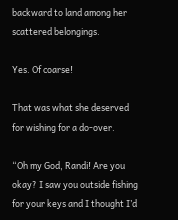backward to land among her scattered belongings.

Yes. Of coarse!

That was what she deserved for wishing for a do-over.

“Oh my God, Randi! Are you okay? I saw you outside fishing for your keys and I thought I’d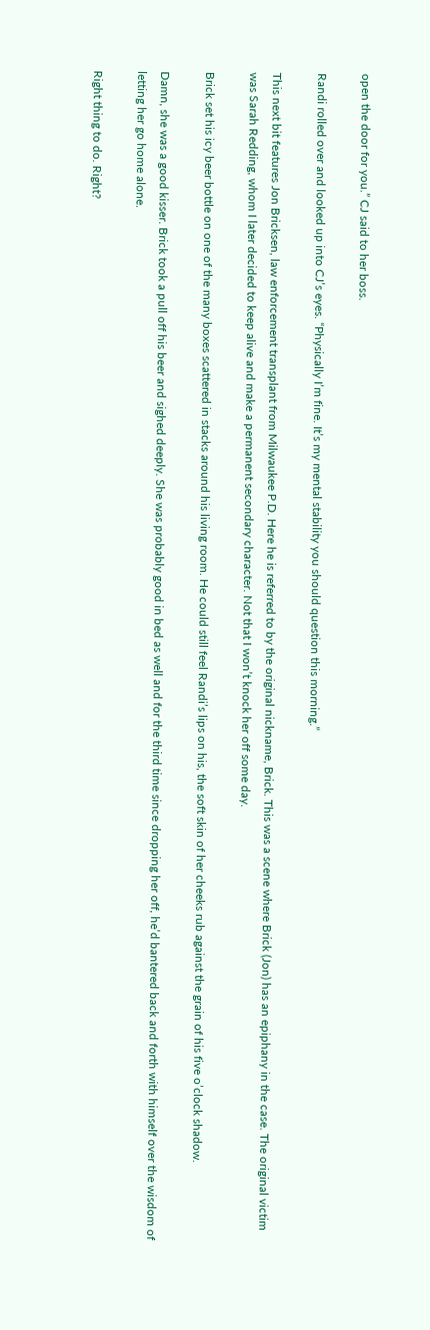open the door for you.” CJ said to her boss.

Randi rolled over and looked up into CJ’s eyes. “Physically I’m fine. It’s my mental stability you should question this morning.”

This next bit features Jon Bricksen, law enforcement transplant from Milwaukee P.D. Here he is referred to by the original nickname, Brick. This was a scene where Brick (Jon) has an epiphany in the case. The original victim was Sarah Redding, whom I later decided to keep alive and make a permanent secondary character. Not that I won’t knock her off some day.

Brick set his icy beer bottle on one of the many boxes scattered in stacks around his living room. He could still feel Randi’s lips on his, the soft skin of her cheeks rub against the grain of his five o’clock shadow.

Damn, she was a good kisser. Brick took a pull off his beer and sighed deeply. She was probably good in bed as well and for the third time since dropping her off, he’d bantered back and forth with himself over the wisdom of letting her go home alone.

Right thing to do. Right?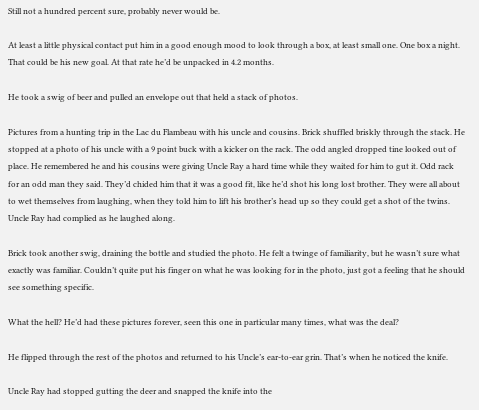Still not a hundred percent sure, probably never would be.

At least a little physical contact put him in a good enough mood to look through a box, at least small one. One box a night. That could be his new goal. At that rate he’d be unpacked in 4.2 months.

He took a swig of beer and pulled an envelope out that held a stack of photos.

Pictures from a hunting trip in the Lac du Flambeau with his uncle and cousins. Brick shuffled briskly through the stack. He stopped at a photo of his uncle with a 9 point buck with a kicker on the rack. The odd angled dropped tine looked out of place. He remembered he and his cousins were giving Uncle Ray a hard time while they waited for him to gut it. Odd rack for an odd man they said. They’d chided him that it was a good fit, like he’d shot his long lost brother. They were all about to wet themselves from laughing, when they told him to lift his brother’s head up so they could get a shot of the twins. Uncle Ray had complied as he laughed along.

Brick took another swig, draining the bottle and studied the photo. He felt a twinge of familiarity, but he wasn’t sure what exactly was familiar. Couldn’t quite put his finger on what he was looking for in the photo, just got a feeling that he should see something specific.

What the hell? He’d had these pictures forever, seen this one in particular many times, what was the deal?

He flipped through the rest of the photos and returned to his Uncle’s ear-to-ear grin. That’s when he noticed the knife.

Uncle Ray had stopped gutting the deer and snapped the knife into the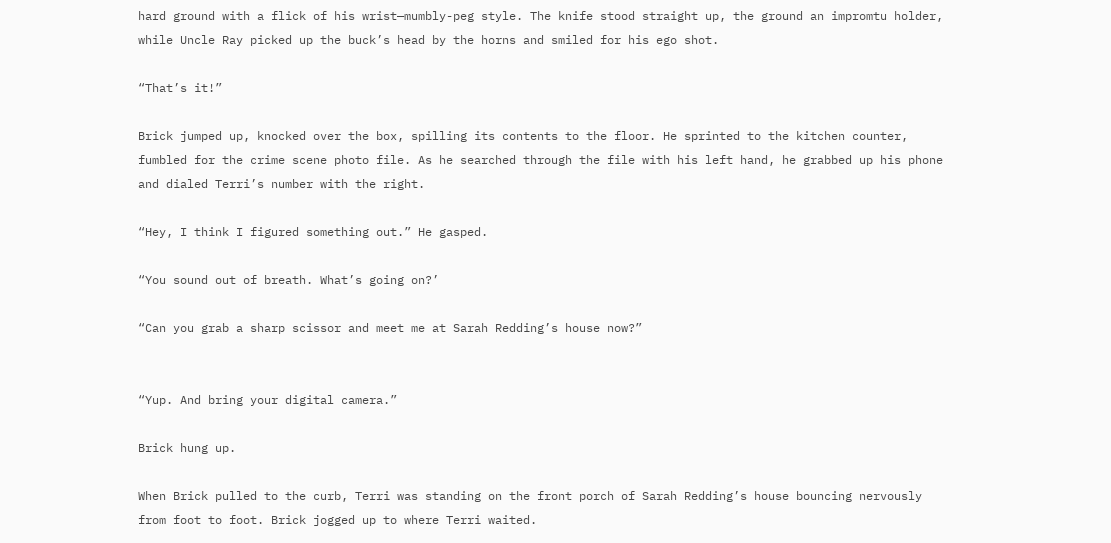hard ground with a flick of his wrist—mumbly-peg style. The knife stood straight up, the ground an impromtu holder, while Uncle Ray picked up the buck’s head by the horns and smiled for his ego shot.

“That’s it!”

Brick jumped up, knocked over the box, spilling its contents to the floor. He sprinted to the kitchen counter, fumbled for the crime scene photo file. As he searched through the file with his left hand, he grabbed up his phone and dialed Terri’s number with the right.

“Hey, I think I figured something out.” He gasped.

“You sound out of breath. What’s going on?’

“Can you grab a sharp scissor and meet me at Sarah Redding’s house now?”


“Yup. And bring your digital camera.”

Brick hung up.

When Brick pulled to the curb, Terri was standing on the front porch of Sarah Redding’s house bouncing nervously from foot to foot. Brick jogged up to where Terri waited.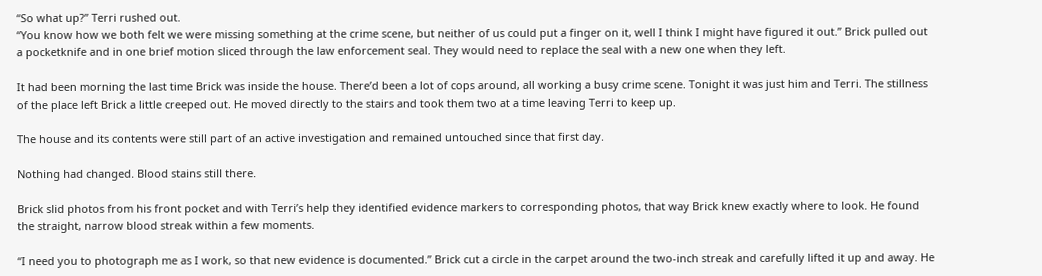“So what up?” Terri rushed out.
“You know how we both felt we were missing something at the crime scene, but neither of us could put a finger on it, well I think I might have figured it out.” Brick pulled out a pocketknife and in one brief motion sliced through the law enforcement seal. They would need to replace the seal with a new one when they left.

It had been morning the last time Brick was inside the house. There’d been a lot of cops around, all working a busy crime scene. Tonight it was just him and Terri. The stillness of the place left Brick a little creeped out. He moved directly to the stairs and took them two at a time leaving Terri to keep up.

The house and its contents were still part of an active investigation and remained untouched since that first day.

Nothing had changed. Blood stains still there.

Brick slid photos from his front pocket and with Terri’s help they identified evidence markers to corresponding photos, that way Brick knew exactly where to look. He found the straight, narrow blood streak within a few moments.

“I need you to photograph me as I work, so that new evidence is documented.” Brick cut a circle in the carpet around the two-inch streak and carefully lifted it up and away. He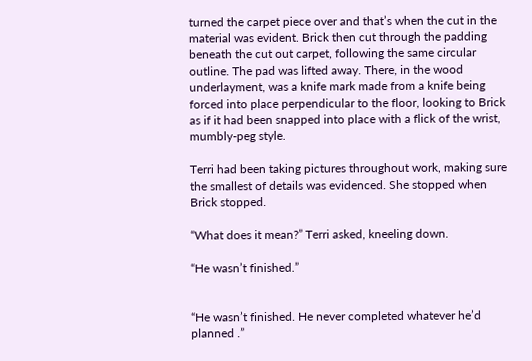turned the carpet piece over and that’s when the cut in the material was evident. Brick then cut through the padding beneath the cut out carpet, following the same circular outline. The pad was lifted away. There, in the wood underlayment, was a knife mark made from a knife being forced into place perpendicular to the floor, looking to Brick as if it had been snapped into place with a flick of the wrist, mumbly-peg style.

Terri had been taking pictures throughout work, making sure the smallest of details was evidenced. She stopped when Brick stopped.

“What does it mean?” Terri asked, kneeling down.

“He wasn’t finished.”


“He wasn’t finished. He never completed whatever he’d planned .”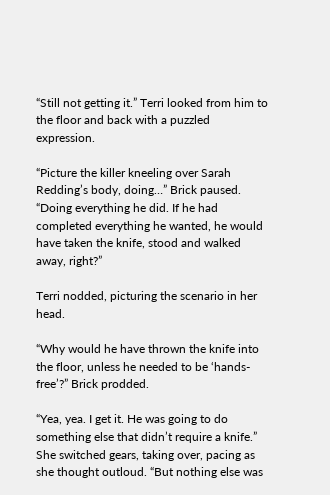“Still not getting it.” Terri looked from him to the floor and back with a puzzled expression.

“Picture the killer kneeling over Sarah Redding’s body, doing…” Brick paused. “Doing everything he did. If he had completed everything he wanted, he would have taken the knife, stood and walked away, right?”

Terri nodded, picturing the scenario in her head.

“Why would he have thrown the knife into the floor, unless he needed to be ‘hands-free’?” Brick prodded.

“Yea, yea. I get it. He was going to do something else that didn’t require a knife.” She switched gears, taking over, pacing as she thought outloud. “But nothing else was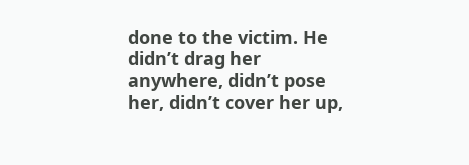done to the victim. He didn’t drag her anywhere, didn’t pose her, didn’t cover her up,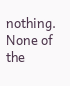nothing. None of the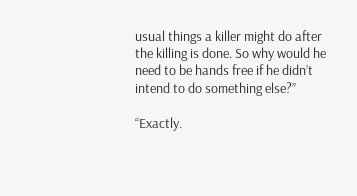usual things a killer might do after the killing is done. So why would he need to be hands free if he didn’t intend to do something else?”

“Exactly.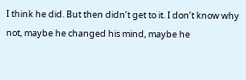I think he did. But then didn’t get to it. I don’t know why not, maybe he changed his mind, maybe he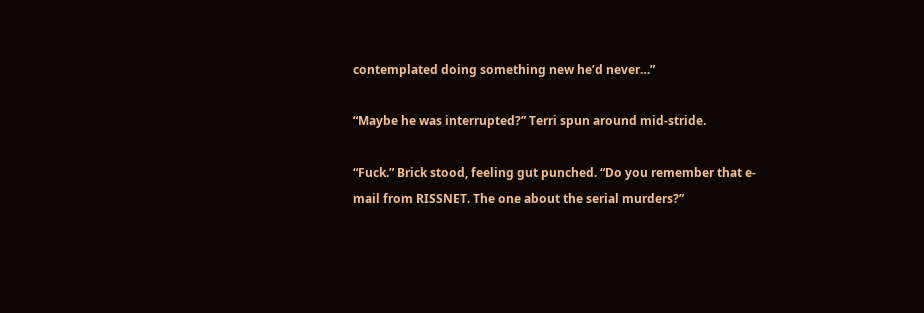contemplated doing something new he’d never…”

“Maybe he was interrupted?” Terri spun around mid-stride.

“Fuck.” Brick stood, feeling gut punched. “Do you remember that e-mail from RISSNET. The one about the serial murders?”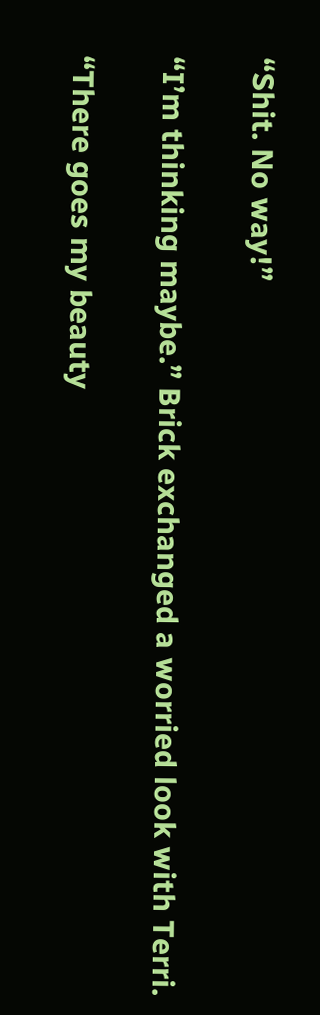“Shit. No way!”

“I’m thinking maybe.” Brick exchanged a worried look with Terri.

“There goes my beauty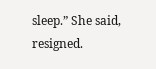sleep.” She said, resigned.